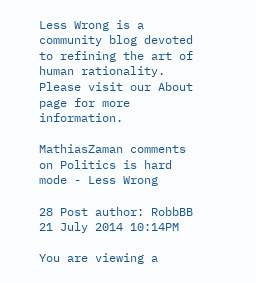Less Wrong is a community blog devoted to refining the art of human rationality. Please visit our About page for more information.

MathiasZaman comments on Politics is hard mode - Less Wrong

28 Post author: RobbBB 21 July 2014 10:14PM

You are viewing a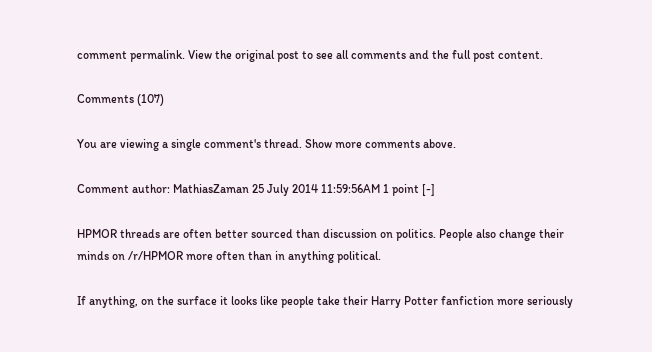comment permalink. View the original post to see all comments and the full post content.

Comments (107)

You are viewing a single comment's thread. Show more comments above.

Comment author: MathiasZaman 25 July 2014 11:59:56AM 1 point [-]

HPMOR threads are often better sourced than discussion on politics. People also change their minds on /r/HPMOR more often than in anything political.

If anything, on the surface it looks like people take their Harry Potter fanfiction more seriously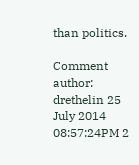than politics.

Comment author: drethelin 25 July 2014 08:57:24PM 2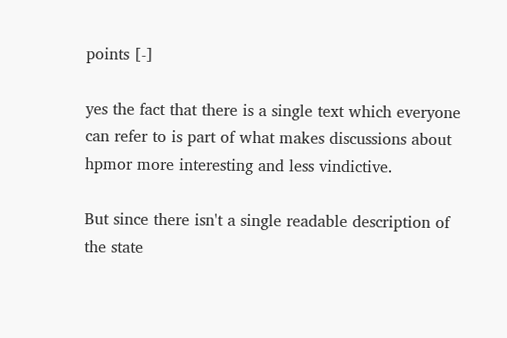points [-]

yes the fact that there is a single text which everyone can refer to is part of what makes discussions about hpmor more interesting and less vindictive.

But since there isn't a single readable description of the state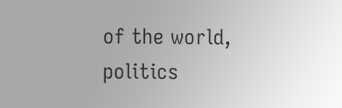of the world, politics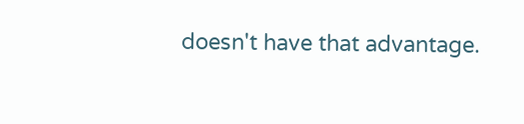doesn't have that advantage.